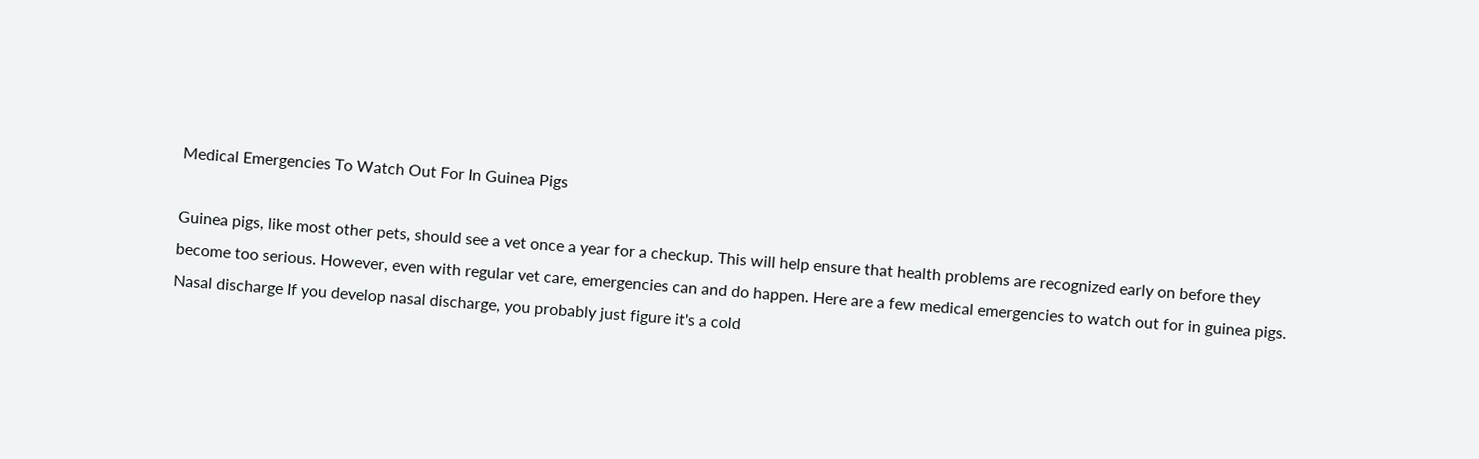Medical Emergencies To Watch Out For In Guinea Pigs

Guinea pigs, like most other pets, should see a vet once a year for a checkup. This will help ensure that health problems are recognized early on before they become too serious. However, even with regular vet care, emergencies can and do happen. Here are a few medical emergencies to watch out for in guinea pigs. Nasal discharge If you develop nasal discharge, you probably just figure it's a cold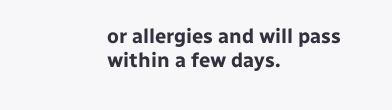or allergies and will pass within a few days.